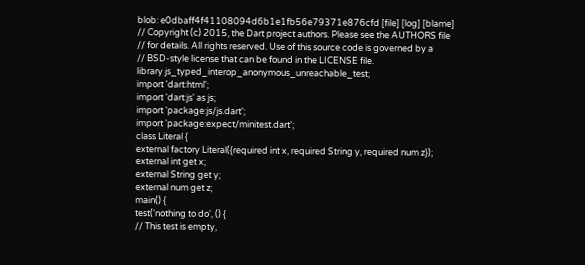blob: e0dbaff4f41108094d6b1e1fb56e79371e876cfd [file] [log] [blame]
// Copyright (c) 2015, the Dart project authors. Please see the AUTHORS file
// for details. All rights reserved. Use of this source code is governed by a
// BSD-style license that can be found in the LICENSE file.
library js_typed_interop_anonymous_unreachable_test;
import 'dart:html';
import 'dart:js' as js;
import 'package:js/js.dart';
import 'package:expect/minitest.dart';
class Literal {
external factory Literal({required int x, required String y, required num z});
external int get x;
external String get y;
external num get z;
main() {
test('nothing to do', () {
// This test is empty,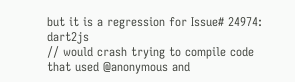but it is a regression for Issue# 24974: dart2js
// would crash trying to compile code that used @anonymous and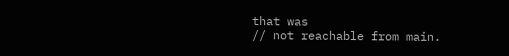that was
// not reachable from main.